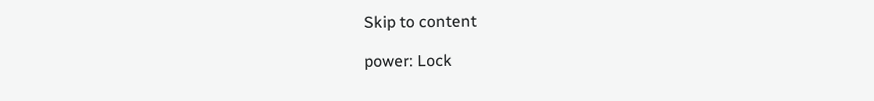Skip to content

power: Lock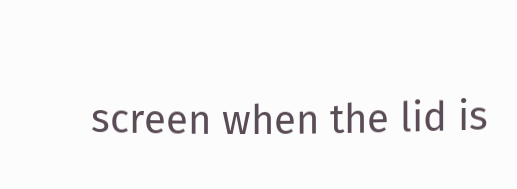screen when the lid is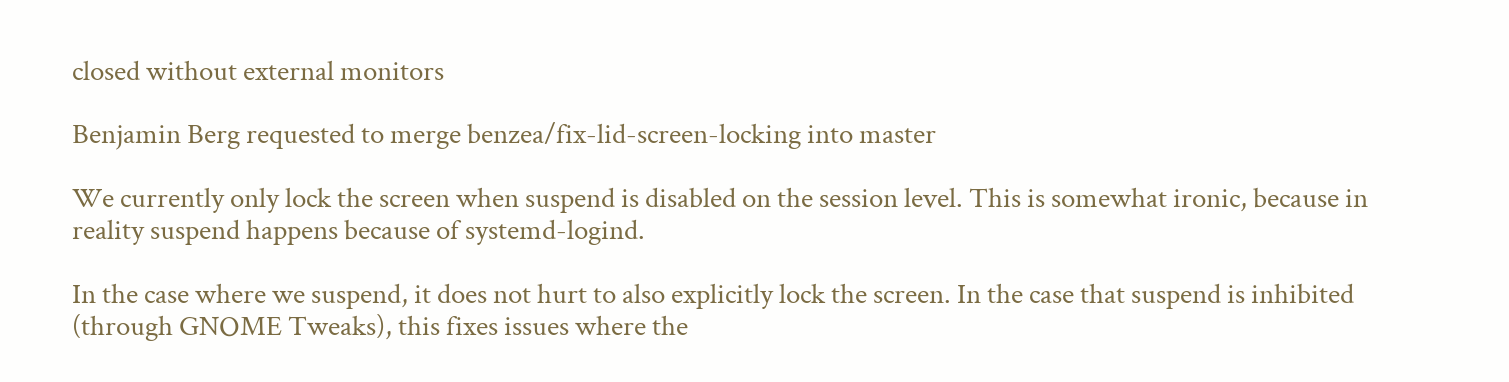closed without external monitors

Benjamin Berg requested to merge benzea/fix-lid-screen-locking into master

We currently only lock the screen when suspend is disabled on the session level. This is somewhat ironic, because in reality suspend happens because of systemd-logind.

In the case where we suspend, it does not hurt to also explicitly lock the screen. In the case that suspend is inhibited (through GNOME Tweaks), this fixes issues where the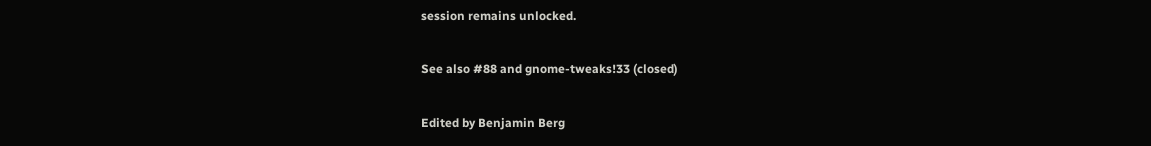session remains unlocked.

See also #88 and gnome-tweaks!33 (closed)

Edited by Benjamin Berg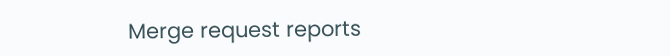Merge request reports